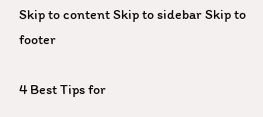Skip to content Skip to sidebar Skip to footer

4 Best Tips for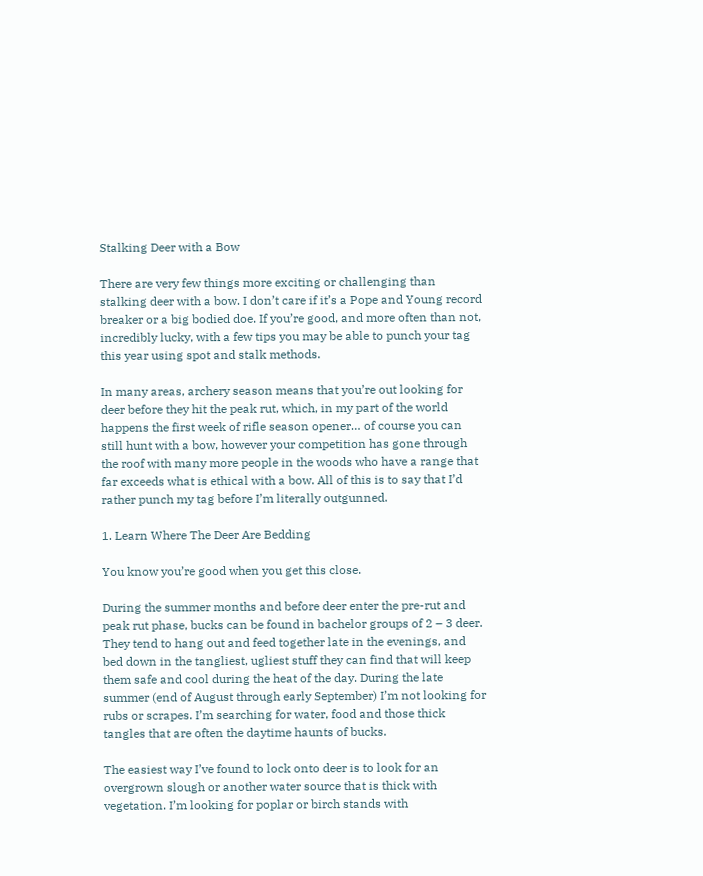Stalking Deer with a Bow

There are very few things more exciting or challenging than stalking deer with a bow. I don’t care if it’s a Pope and Young record breaker or a big bodied doe. If you’re good, and more often than not, incredibly lucky, with a few tips you may be able to punch your tag this year using spot and stalk methods.

In many areas, archery season means that you’re out looking for deer before they hit the peak rut, which, in my part of the world happens the first week of rifle season opener… of course you can still hunt with a bow, however your competition has gone through the roof with many more people in the woods who have a range that far exceeds what is ethical with a bow. All of this is to say that I’d rather punch my tag before I’m literally outgunned.

1. Learn Where The Deer Are Bedding

You know you’re good when you get this close.

During the summer months and before deer enter the pre-rut and peak rut phase, bucks can be found in bachelor groups of 2 – 3 deer. They tend to hang out and feed together late in the evenings, and bed down in the tangliest, ugliest stuff they can find that will keep them safe and cool during the heat of the day. During the late summer (end of August through early September) I’m not looking for rubs or scrapes. I’m searching for water, food and those thick tangles that are often the daytime haunts of bucks.

The easiest way I’ve found to lock onto deer is to look for an overgrown slough or another water source that is thick with vegetation. I’m looking for poplar or birch stands with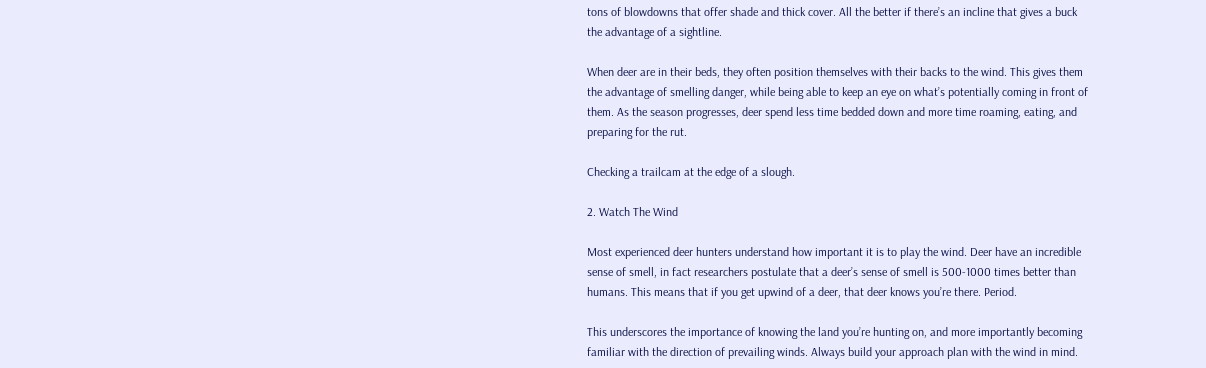tons of blowdowns that offer shade and thick cover. All the better if there’s an incline that gives a buck the advantage of a sightline.

When deer are in their beds, they often position themselves with their backs to the wind. This gives them the advantage of smelling danger, while being able to keep an eye on what’s potentially coming in front of them. As the season progresses, deer spend less time bedded down and more time roaming, eating, and preparing for the rut.

Checking a trailcam at the edge of a slough.

2. Watch The Wind

Most experienced deer hunters understand how important it is to play the wind. Deer have an incredible sense of smell, in fact researchers postulate that a deer’s sense of smell is 500-1000 times better than humans. This means that if you get upwind of a deer, that deer knows you’re there. Period.

This underscores the importance of knowing the land you’re hunting on, and more importantly becoming familiar with the direction of prevailing winds. Always build your approach plan with the wind in mind.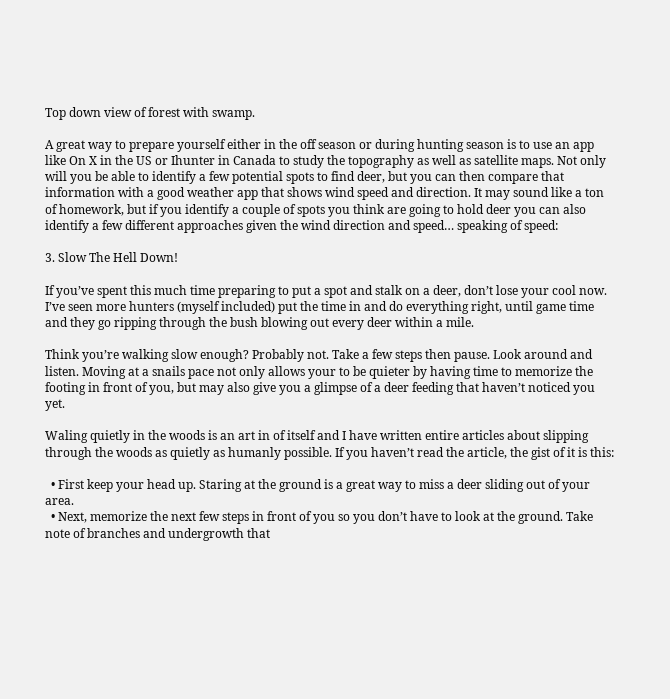Top down view of forest with swamp.

A great way to prepare yourself either in the off season or during hunting season is to use an app like On X in the US or Ihunter in Canada to study the topography as well as satellite maps. Not only will you be able to identify a few potential spots to find deer, but you can then compare that information with a good weather app that shows wind speed and direction. It may sound like a ton of homework, but if you identify a couple of spots you think are going to hold deer you can also identify a few different approaches given the wind direction and speed… speaking of speed:

3. Slow The Hell Down!

If you’ve spent this much time preparing to put a spot and stalk on a deer, don’t lose your cool now. I’ve seen more hunters (myself included) put the time in and do everything right, until game time and they go ripping through the bush blowing out every deer within a mile.

Think you’re walking slow enough? Probably not. Take a few steps then pause. Look around and listen. Moving at a snails pace not only allows your to be quieter by having time to memorize the footing in front of you, but may also give you a glimpse of a deer feeding that haven’t noticed you yet.

Waling quietly in the woods is an art in of itself and I have written entire articles about slipping through the woods as quietly as humanly possible. If you haven’t read the article, the gist of it is this:

  • First keep your head up. Staring at the ground is a great way to miss a deer sliding out of your area.
  • Next, memorize the next few steps in front of you so you don’t have to look at the ground. Take note of branches and undergrowth that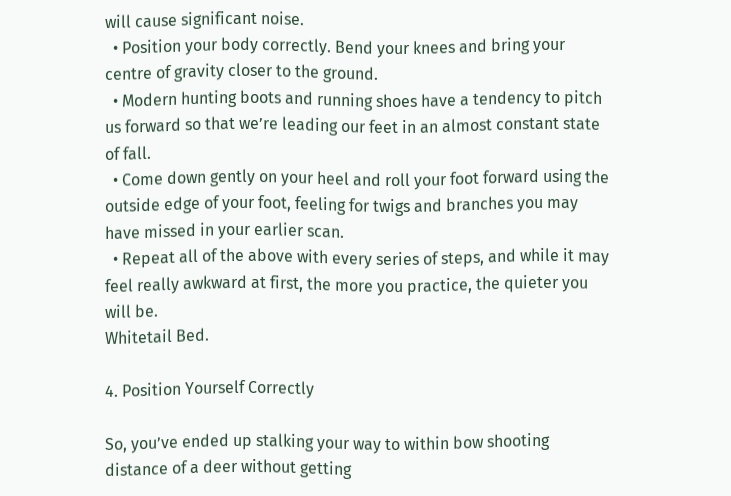will cause significant noise.
  • Position your body correctly. Bend your knees and bring your centre of gravity closer to the ground.
  • Modern hunting boots and running shoes have a tendency to pitch us forward so that we’re leading our feet in an almost constant state of fall.
  • Come down gently on your heel and roll your foot forward using the outside edge of your foot, feeling for twigs and branches you may have missed in your earlier scan.
  • Repeat all of the above with every series of steps, and while it may feel really awkward at first, the more you practice, the quieter you will be.
Whitetail Bed.

4. Position Yourself Correctly

So, you’ve ended up stalking your way to within bow shooting distance of a deer without getting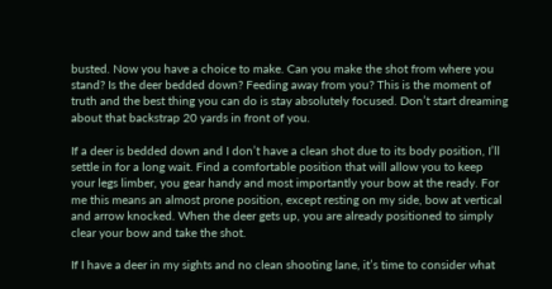busted. Now you have a choice to make. Can you make the shot from where you stand? Is the deer bedded down? Feeding away from you? This is the moment of truth and the best thing you can do is stay absolutely focused. Don’t start dreaming about that backstrap 20 yards in front of you.

If a deer is bedded down and I don’t have a clean shot due to its body position, I’ll settle in for a long wait. Find a comfortable position that will allow you to keep your legs limber, you gear handy and most importantly your bow at the ready. For me this means an almost prone position, except resting on my side, bow at vertical and arrow knocked. When the deer gets up, you are already positioned to simply clear your bow and take the shot.

If I have a deer in my sights and no clean shooting lane, it’s time to consider what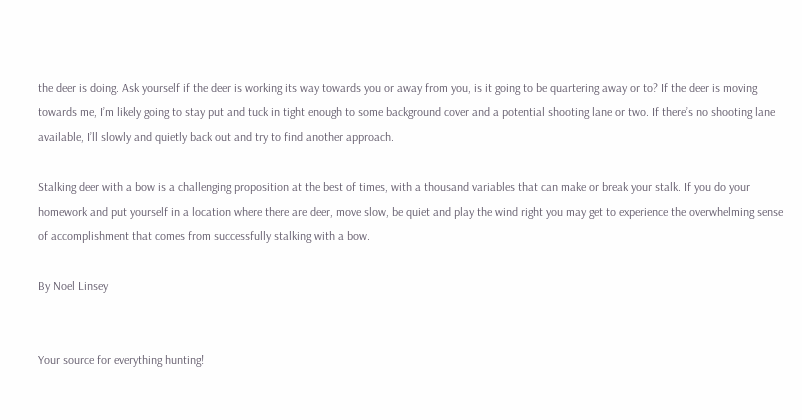the deer is doing. Ask yourself if the deer is working its way towards you or away from you, is it going to be quartering away or to? If the deer is moving towards me, I’m likely going to stay put and tuck in tight enough to some background cover and a potential shooting lane or two. If there’s no shooting lane available, I’ll slowly and quietly back out and try to find another approach.

Stalking deer with a bow is a challenging proposition at the best of times, with a thousand variables that can make or break your stalk. If you do your homework and put yourself in a location where there are deer, move slow, be quiet and play the wind right you may get to experience the overwhelming sense of accomplishment that comes from successfully stalking with a bow.

By Noel Linsey


Your source for everything hunting!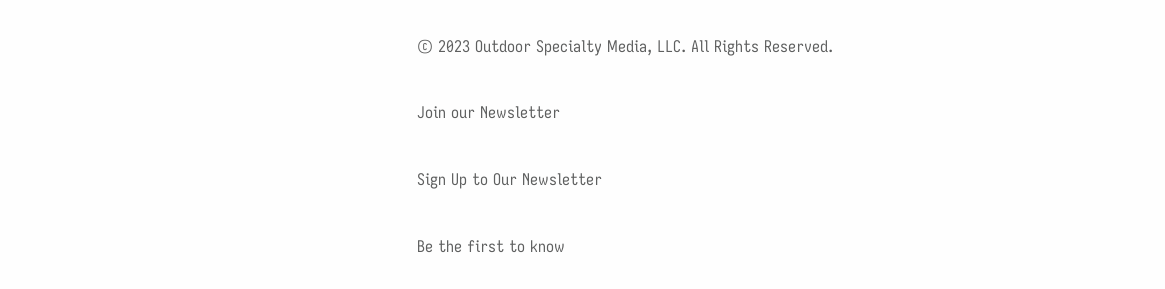© 2023 Outdoor Specialty Media, LLC. All Rights Reserved.

Join our Newsletter

Sign Up to Our Newsletter

Be the first to know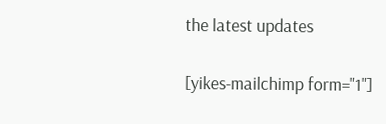the latest updates

[yikes-mailchimp form="1"]